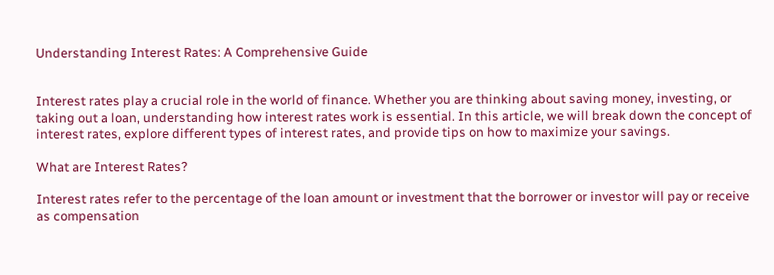Understanding Interest Rates: A Comprehensive Guide


Interest rates play a crucial role in the world of finance. Whether you are thinking about saving money, investing, or taking out a loan, understanding how interest rates work is essential. In this article, we will break down the concept of interest rates, explore different types of interest rates, and provide tips on how to maximize your savings.

What are Interest Rates?

Interest rates refer to the percentage of the loan amount or investment that the borrower or investor will pay or receive as compensation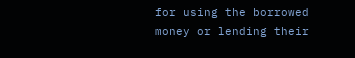for using the borrowed money or lending their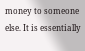money to someone else. It is essentially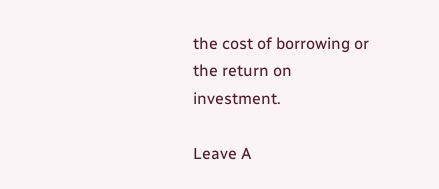the cost of borrowing or the return on investment.

Leave A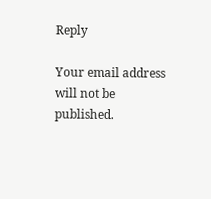Reply

Your email address will not be published.